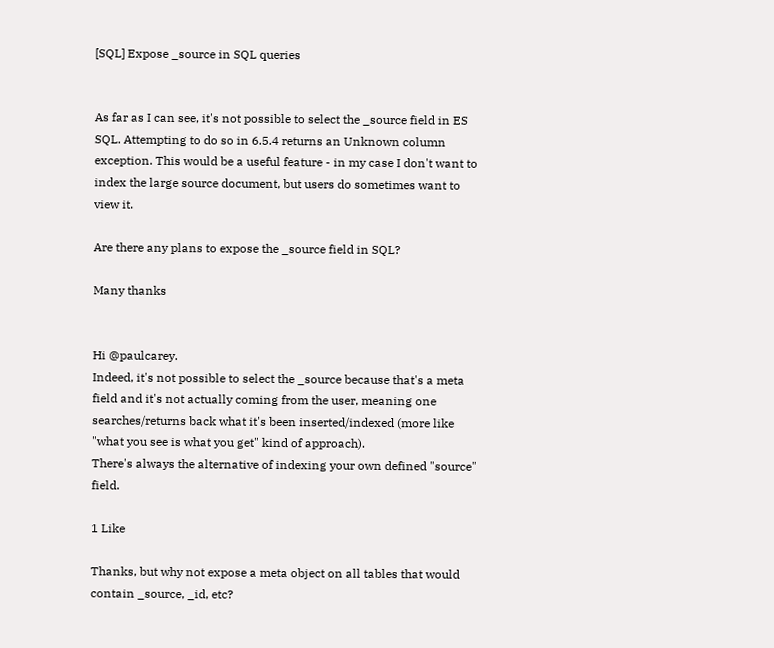[SQL] Expose _source in SQL queries


As far as I can see, it's not possible to select the _source field in ES SQL. Attempting to do so in 6.5.4 returns an Unknown column exception. This would be a useful feature - in my case I don't want to index the large source document, but users do sometimes want to view it.

Are there any plans to expose the _source field in SQL?

Many thanks


Hi @paulcarey.
Indeed, it's not possible to select the _source because that's a meta field and it's not actually coming from the user, meaning one searches/returns back what it's been inserted/indexed (more like "what you see is what you get" kind of approach).
There's always the alternative of indexing your own defined "source" field.

1 Like

Thanks, but why not expose a meta object on all tables that would contain _source, _id, etc?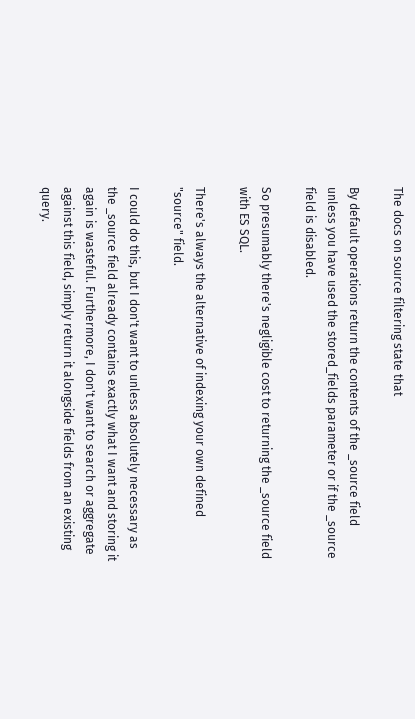The docs on source filtering state that

By default operations return the contents of the _source field unless you have used the stored_fields parameter or if the _source field is disabled.

So presumably there's negligible cost to returning the _source field with ES SQL.

There's always the alternative of indexing your own defined "source" field.

I could do this, but I don't want to unless absolutely necessary as the _source field already contains exactly what I want and storing it again is wasteful. Furthermore, I don't want to search or aggregate against this field, simply return it alongside fields from an existing query.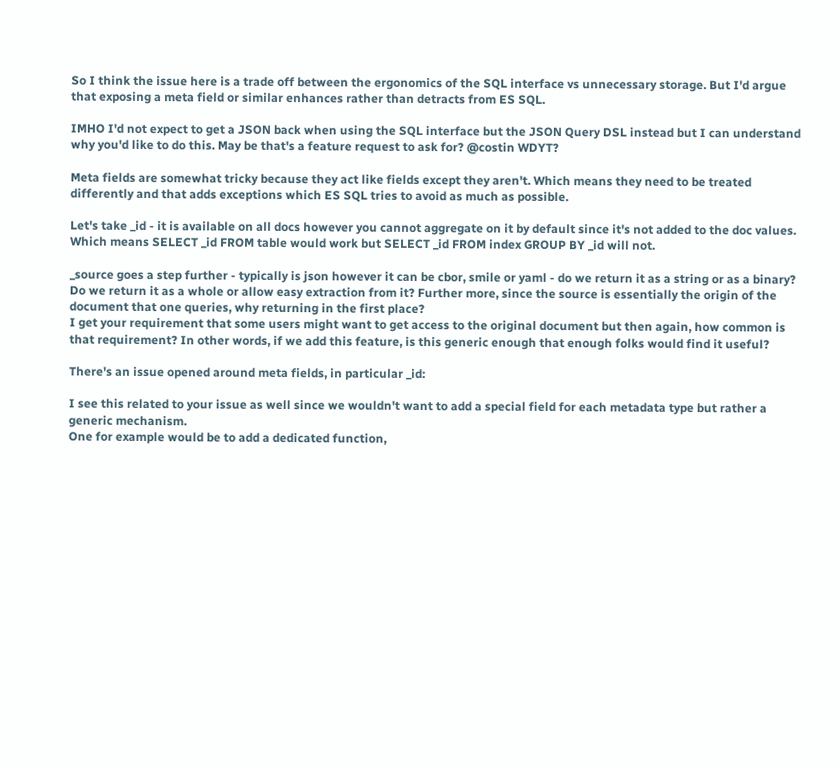So I think the issue here is a trade off between the ergonomics of the SQL interface vs unnecessary storage. But I'd argue that exposing a meta field or similar enhances rather than detracts from ES SQL.

IMHO I'd not expect to get a JSON back when using the SQL interface but the JSON Query DSL instead but I can understand why you'd like to do this. May be that's a feature request to ask for? @costin WDYT?

Meta fields are somewhat tricky because they act like fields except they aren't. Which means they need to be treated differently and that adds exceptions which ES SQL tries to avoid as much as possible.

Let's take _id - it is available on all docs however you cannot aggregate on it by default since it's not added to the doc values. Which means SELECT _id FROM table would work but SELECT _id FROM index GROUP BY _id will not.

_source goes a step further - typically is json however it can be cbor, smile or yaml - do we return it as a string or as a binary?
Do we return it as a whole or allow easy extraction from it? Further more, since the source is essentially the origin of the document that one queries, why returning in the first place?
I get your requirement that some users might want to get access to the original document but then again, how common is that requirement? In other words, if we add this feature, is this generic enough that enough folks would find it useful?

There's an issue opened around meta fields, in particular _id:

I see this related to your issue as well since we wouldn't want to add a special field for each metadata type but rather a generic mechanism.
One for example would be to add a dedicated function,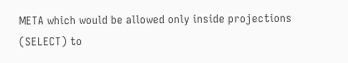META which would be allowed only inside projections (SELECT) to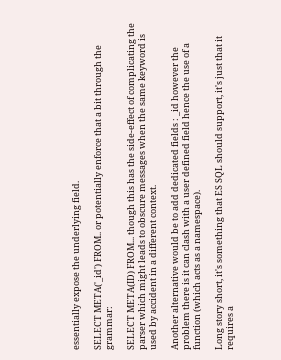essentially expose the underlying field.

SELECT META('_id') FROM.. or potentially enforce that a bit through the grammar:

SELECT META(ID) FROM... though this has the side-effect of complicating the parser which might leads to obscure messages when the same keyword is used by accident in a different context.

Another alternative would be to add dedicated fields : _id however the problem there is it can clash with a user defined field hence the use of a function (which acts as a namespace).

Long story short, it's something that ES SQL should support, it's just that it requires a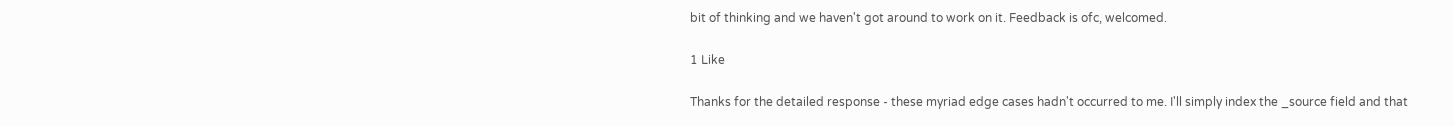bit of thinking and we haven't got around to work on it. Feedback is ofc, welcomed.

1 Like

Thanks for the detailed response - these myriad edge cases hadn't occurred to me. I'll simply index the _source field and that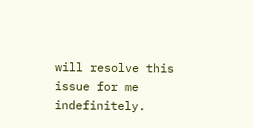will resolve this issue for me indefinitely.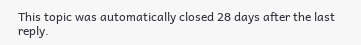This topic was automatically closed 28 days after the last reply.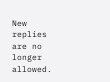New replies are no longer allowed.